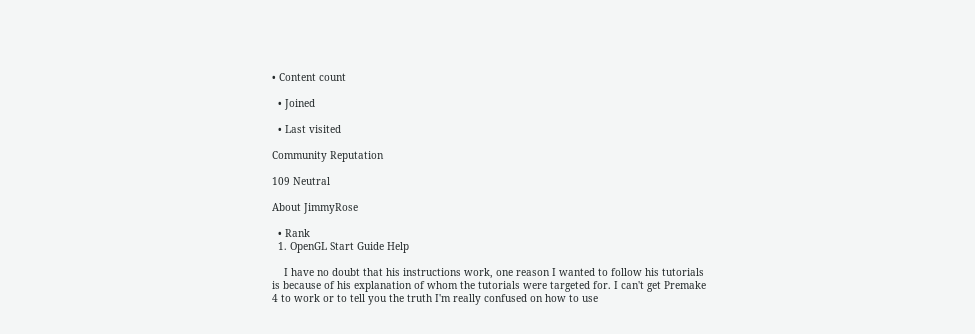• Content count

  • Joined

  • Last visited

Community Reputation

109 Neutral

About JimmyRose

  • Rank
  1. OpenGL Start Guide Help

    I have no doubt that his instructions work, one reason I wanted to follow his tutorials is because of his explanation of whom the tutorials were targeted for. I can't get Premake 4 to work or to tell you the truth I'm really confused on how to use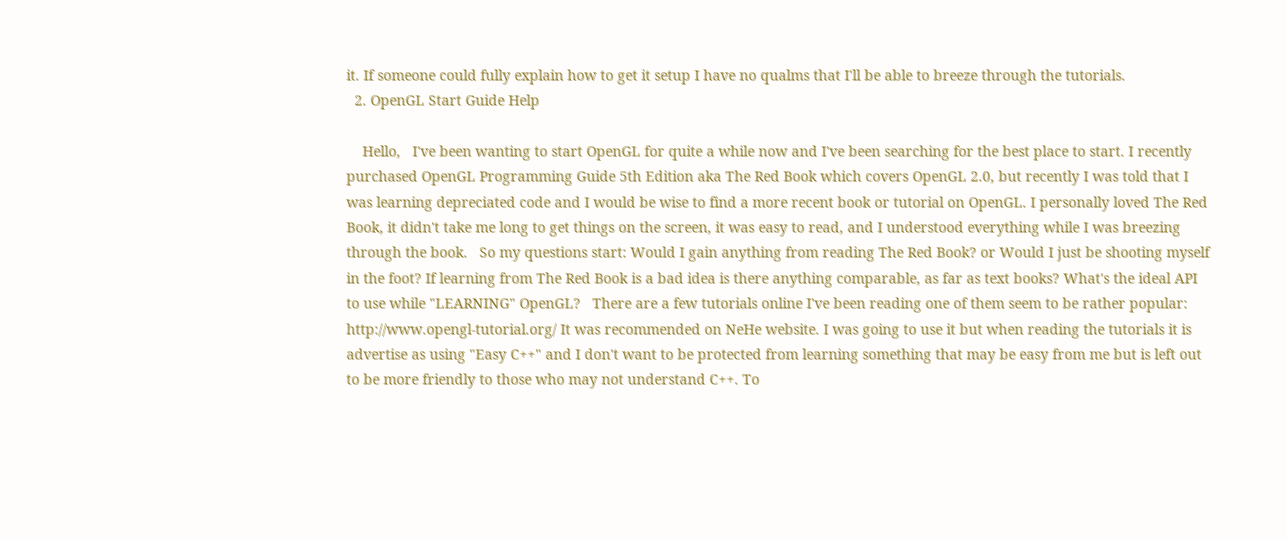it. If someone could fully explain how to get it setup I have no qualms that I'll be able to breeze through the tutorials.
  2. OpenGL Start Guide Help

    Hello,   I've been wanting to start OpenGL for quite a while now and I've been searching for the best place to start. I recently purchased OpenGL Programming Guide 5th Edition aka The Red Book which covers OpenGL 2.0, but recently I was told that I was learning depreciated code and I would be wise to find a more recent book or tutorial on OpenGL. I personally loved The Red Book, it didn't take me long to get things on the screen, it was easy to read, and I understood everything while I was breezing through the book.   So my questions start: Would I gain anything from reading The Red Book? or Would I just be shooting myself in the foot? If learning from The Red Book is a bad idea is there anything comparable, as far as text books? What's the ideal API to use while "LEARNING" OpenGL?   There are a few tutorials online I've been reading one of them seem to be rather popular: http://www.opengl-tutorial.org/ It was recommended on NeHe website. I was going to use it but when reading the tutorials it is advertise as using "Easy C++" and I don't want to be protected from learning something that may be easy from me but is left out to be more friendly to those who may not understand C++. To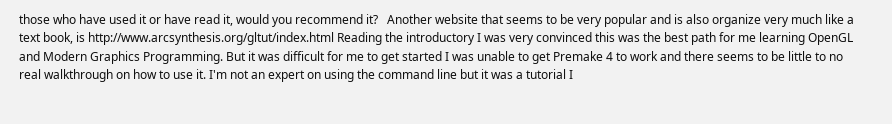those who have used it or have read it, would you recommend it?   Another website that seems to be very popular and is also organize very much like a text book, is http://www.arcsynthesis.org/gltut/index.html Reading the introductory I was very convinced this was the best path for me learning OpenGL and Modern Graphics Programming. But it was difficult for me to get started I was unable to get Premake 4 to work and there seems to be little to no real walkthrough on how to use it. I'm not an expert on using the command line but it was a tutorial I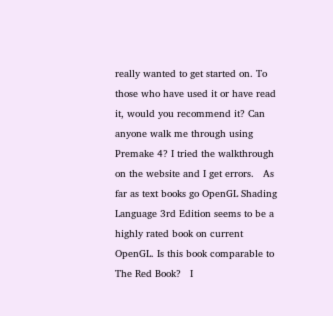really wanted to get started on. To those who have used it or have read it, would you recommend it? Can anyone walk me through using Premake 4? I tried the walkthrough on the website and I get errors.   As far as text books go OpenGL Shading Language 3rd Edition seems to be a highly rated book on current OpenGL. Is this book comparable to The Red Book?   I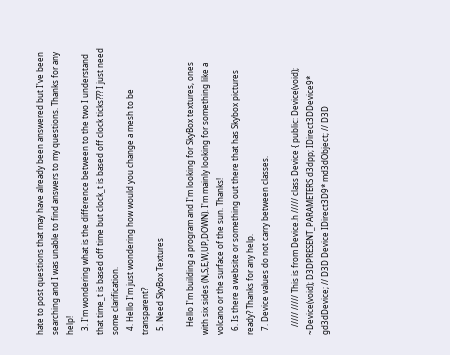hate to post questions that may have already been answered but I've been searching and I was unable to find answers to my questions. Thanks for any help!
  3. I'm wondering what is the difference between to the two I understand that time_t is based off time but clock_t is based off clock ticks??? I just need some clarification.
  4. Hello I'm just wondering how would you change a mesh to be transparent?
  5. Need SkyBox Textures

    Hello I'm building a program and I'm looking for SkyBox textures, ones with six sides (N,S,E,W,UP,DOWN). I'm mainly looking for something like a volcano or the surface of the sun. Thanks!
  6. Is there a website or something out there that has Skybox pictures ready? Thanks for any help.
  7. Device values do not carry between classes.

    ///// ///// This is from Device.h ///// class Device { public: Device(void); ~Device(void); D3DPRESENT_PARAMETERS d3dpp; IDirect3DDevice9* gd3dDevice; // D3D Device IDirect3D9* md3dObject; // D3D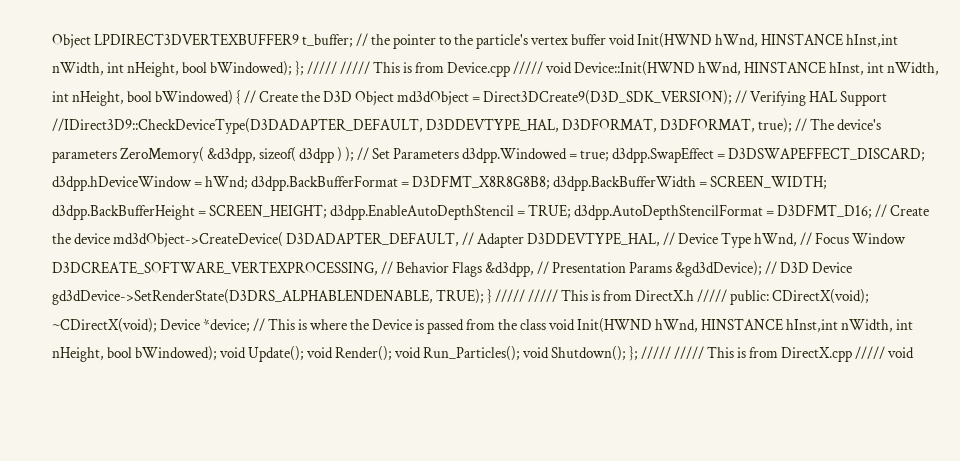Object LPDIRECT3DVERTEXBUFFER9 t_buffer; // the pointer to the particle's vertex buffer void Init(HWND hWnd, HINSTANCE hInst,int nWidth, int nHeight, bool bWindowed); }; ///// ///// This is from Device.cpp ///// void Device::Init(HWND hWnd, HINSTANCE hInst, int nWidth, int nHeight, bool bWindowed) { // Create the D3D Object md3dObject = Direct3DCreate9(D3D_SDK_VERSION); // Verifying HAL Support //IDirect3D9::CheckDeviceType(D3DADAPTER_DEFAULT, D3DDEVTYPE_HAL, D3DFORMAT, D3DFORMAT, true); // The device's parameters ZeroMemory( &d3dpp, sizeof( d3dpp ) ); // Set Parameters d3dpp.Windowed = true; d3dpp.SwapEffect = D3DSWAPEFFECT_DISCARD; d3dpp.hDeviceWindow = hWnd; d3dpp.BackBufferFormat = D3DFMT_X8R8G8B8; d3dpp.BackBufferWidth = SCREEN_WIDTH; d3dpp.BackBufferHeight = SCREEN_HEIGHT; d3dpp.EnableAutoDepthStencil = TRUE; d3dpp.AutoDepthStencilFormat = D3DFMT_D16; // Create the device md3dObject->CreateDevice( D3DADAPTER_DEFAULT, // Adapter D3DDEVTYPE_HAL, // Device Type hWnd, // Focus Window D3DCREATE_SOFTWARE_VERTEXPROCESSING, // Behavior Flags &d3dpp, // Presentation Params &gd3dDevice); // D3D Device gd3dDevice->SetRenderState(D3DRS_ALPHABLENDENABLE, TRUE); } ///// ///// This is from DirectX.h ///// public: CDirectX(void); ~CDirectX(void); Device *device; // This is where the Device is passed from the class void Init(HWND hWnd, HINSTANCE hInst,int nWidth, int nHeight, bool bWindowed); void Update(); void Render(); void Run_Particles(); void Shutdown(); }; ///// ///// This is from DirectX.cpp ///// void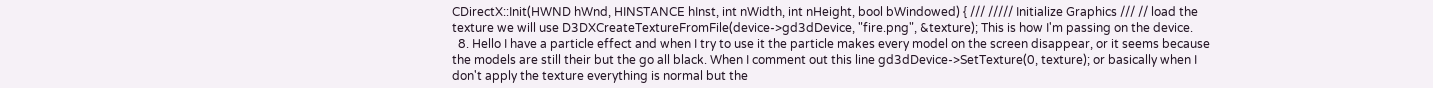CDirectX::Init(HWND hWnd, HINSTANCE hInst, int nWidth, int nHeight, bool bWindowed) { /// ///// Initialize Graphics /// // load the texture we will use D3DXCreateTextureFromFile(device->gd3dDevice, "fire.png", &texture); This is how I'm passing on the device.
  8. Hello I have a particle effect and when I try to use it the particle makes every model on the screen disappear, or it seems because the models are still their but the go all black. When I comment out this line gd3dDevice->SetTexture(0, texture); or basically when I don't apply the texture everything is normal but the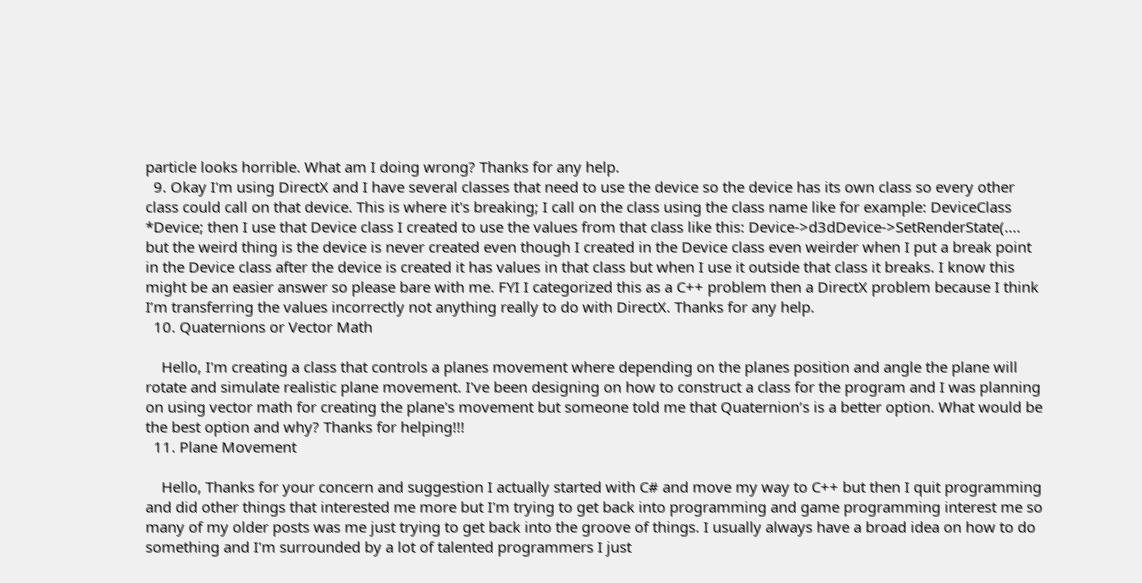particle looks horrible. What am I doing wrong? Thanks for any help.
  9. Okay I'm using DirectX and I have several classes that need to use the device so the device has its own class so every other class could call on that device. This is where it's breaking; I call on the class using the class name like for example: DeviceClass *Device; then I use that Device class I created to use the values from that class like this: Device->d3dDevice->SetRenderState(.... but the weird thing is the device is never created even though I created in the Device class even weirder when I put a break point in the Device class after the device is created it has values in that class but when I use it outside that class it breaks. I know this might be an easier answer so please bare with me. FYI I categorized this as a C++ problem then a DirectX problem because I think I’m transferring the values incorrectly not anything really to do with DirectX. Thanks for any help.
  10. Quaternions or Vector Math

    Hello, I'm creating a class that controls a planes movement where depending on the planes position and angle the plane will rotate and simulate realistic plane movement. I've been designing on how to construct a class for the program and I was planning on using vector math for creating the plane's movement but someone told me that Quaternion’s is a better option. What would be the best option and why? Thanks for helping!!!
  11. Plane Movement

    Hello, Thanks for your concern and suggestion I actually started with C# and move my way to C++ but then I quit programming and did other things that interested me more but I'm trying to get back into programming and game programming interest me so many of my older posts was me just trying to get back into the groove of things. I usually always have a broad idea on how to do something and I'm surrounded by a lot of talented programmers I just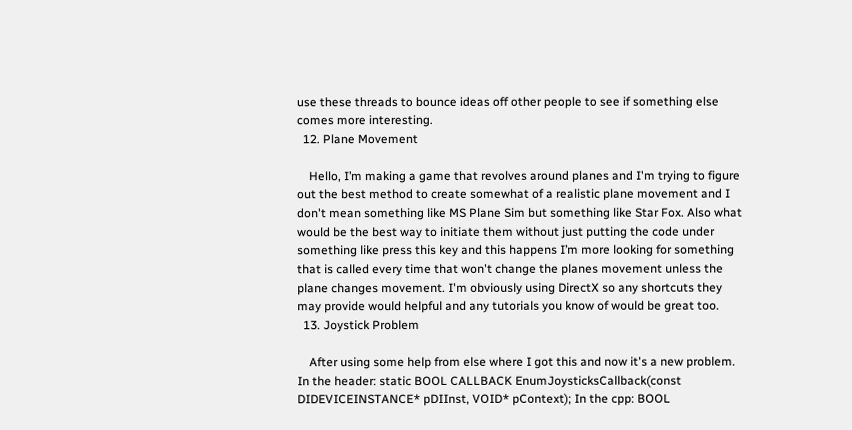use these threads to bounce ideas off other people to see if something else comes more interesting.
  12. Plane Movement

    Hello, I’m making a game that revolves around planes and I'm trying to figure out the best method to create somewhat of a realistic plane movement and I don't mean something like MS Plane Sim but something like Star Fox. Also what would be the best way to initiate them without just putting the code under something like press this key and this happens I’m more looking for something that is called every time that won't change the planes movement unless the plane changes movement. I'm obviously using DirectX so any shortcuts they may provide would helpful and any tutorials you know of would be great too.
  13. Joystick Problem

    After using some help from else where I got this and now it's a new problem. In the header: static BOOL CALLBACK EnumJoysticksCallback(const DIDEVICEINSTANCE* pDIInst, VOID* pContext); In the cpp: BOOL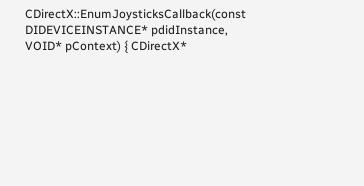CDirectX::EnumJoysticksCallback(const DIDEVICEINSTANCE* pdidInstance, VOID* pContext) { CDirectX*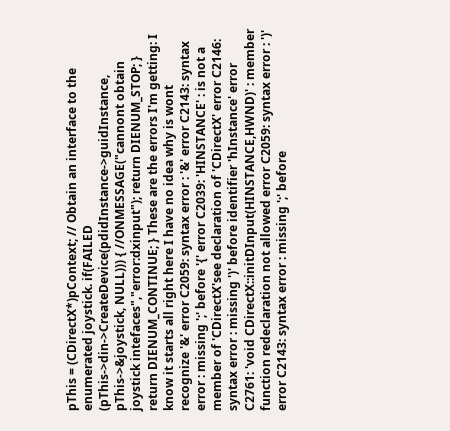pThis = (CDirectX*)pContext; // Obtain an interface to the enumerated joystick. if(FAILED (pThis->din->CreateDevice(pdidInstance->guidInstance, pThis->&joystick, NULL))) { //ONMESSAGE("cannont obtain joystick intefaces","error:dxinput"); return DIENUM_STOP; } return DIENUM_CONTINUE; } These are the errors I'm getting: I know it starts all right here I have no idea why is wont recognize '&' error C2059: syntax error : '&' error C2143: syntax error : missing ';' before '{' error C2039: 'HINSTANCE' : is not a member of 'CDirectX'see declaration of 'CDirectX' error C2146: syntax error : missing ')' before identifier 'hInstance' error C2761: 'void CDirectX::initDInput(HINSTANCE,HWND)' : member function redeclaration not allowed error C2059: syntax error : ')' error C2143: syntax error : missing ';' before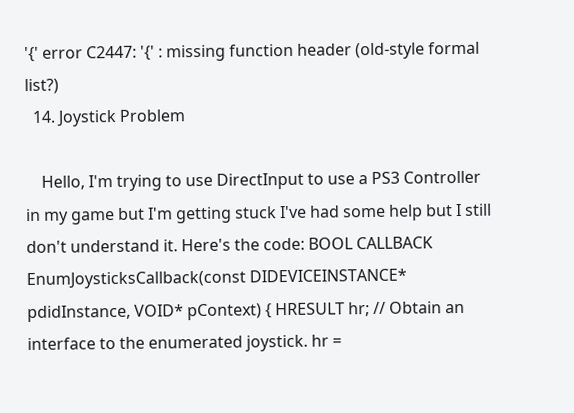'{' error C2447: '{' : missing function header (old-style formal list?)
  14. Joystick Problem

    Hello, I'm trying to use DirectInput to use a PS3 Controller in my game but I'm getting stuck I've had some help but I still don't understand it. Here's the code: BOOL CALLBACK EnumJoysticksCallback(const DIDEVICEINSTANCE* pdidInstance, VOID* pContext) { HRESULT hr; // Obtain an interface to the enumerated joystick. hr =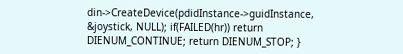din->CreateDevice(pdidInstance->guidInstance, &joystick, NULL); if(FAILED(hr)) return DIENUM_CONTINUE; return DIENUM_STOP; }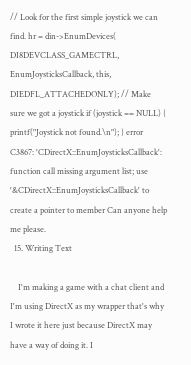// Look for the first simple joystick we can find. hr = din->EnumDevices( DI8DEVCLASS_GAMECTRL, EnumJoysticksCallback, this, DIEDFL_ATTACHEDONLY); // Make sure we got a joystick if (joystick == NULL) { printf("Joystick not found.\n"); } error C3867: 'CDirectX::EnumJoysticksCallback': function call missing argument list; use '&CDirectX::EnumJoysticksCallback' to create a pointer to member Can anyone help me please.
  15. Writing Text

    I'm making a game with a chat client and I'm using DirectX as my wrapper that's why I wrote it here just because DirectX may have a way of doing it. I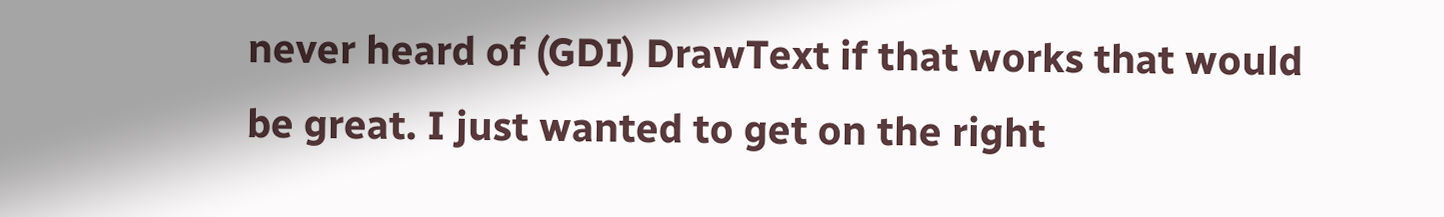never heard of (GDI) DrawText if that works that would be great. I just wanted to get on the right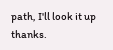path, I'll look it up thanks.